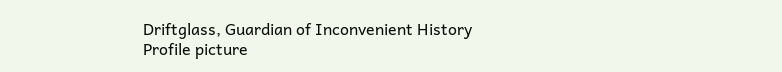Driftglass, Guardian of Inconvenient History Profile picture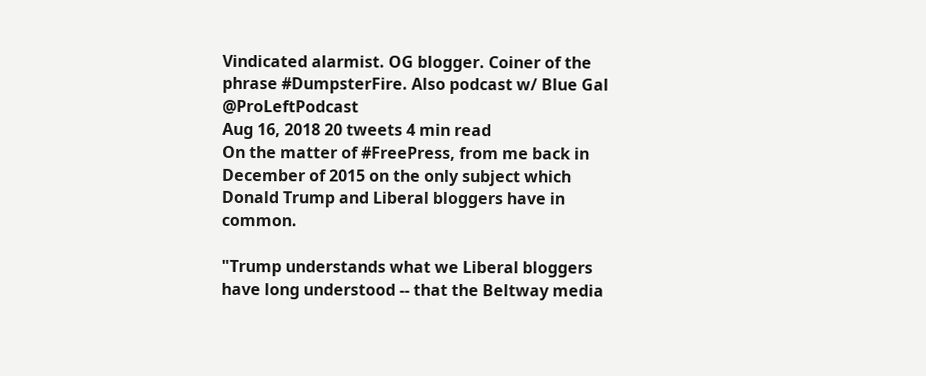Vindicated alarmist. OG blogger. Coiner of the phrase #DumpsterFire. Also podcast w/ Blue Gal @ProLeftPodcast
Aug 16, 2018 20 tweets 4 min read
On the matter of #FreePress, from me back in December of 2015 on the only subject which Donald Trump and Liberal bloggers have in common.

"Trump understands what we Liberal bloggers have long understood -- that the Beltway media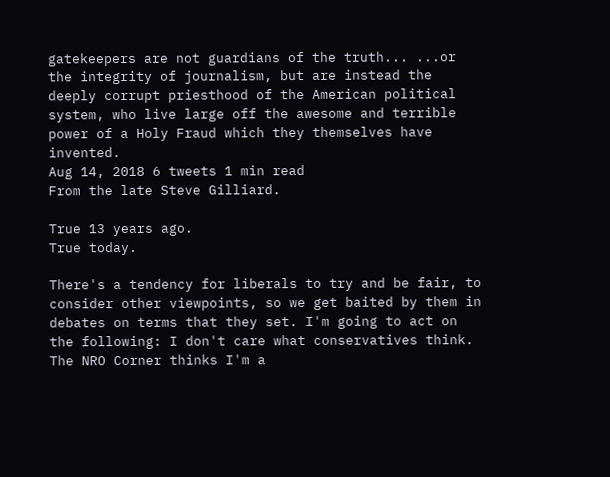gatekeepers are not guardians of the truth... ...or the integrity of journalism, but are instead the deeply corrupt priesthood of the American political system, who live large off the awesome and terrible power of a Holy Fraud which they themselves have invented.
Aug 14, 2018 6 tweets 1 min read
From the late Steve Gilliard.

True 13 years ago.
True today.

There's a tendency for liberals to try and be fair, to consider other viewpoints, so we get baited by them in debates on terms that they set. I'm going to act on the following: I don't care what conservatives think. The NRO Corner thinks I'm a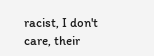racist, I don't care, their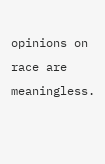opinions on race are meaningless.